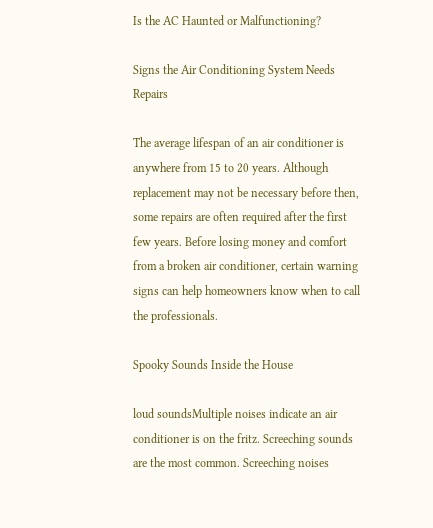Is the AC Haunted or Malfunctioning?

Signs the Air Conditioning System Needs Repairs

The average lifespan of an air conditioner is anywhere from 15 to 20 years. Although replacement may not be necessary before then, some repairs are often required after the first few years. Before losing money and comfort from a broken air conditioner, certain warning signs can help homeowners know when to call the professionals.

Spooky Sounds Inside the House

loud soundsMultiple noises indicate an air conditioner is on the fritz. Screeching sounds are the most common. Screeching noises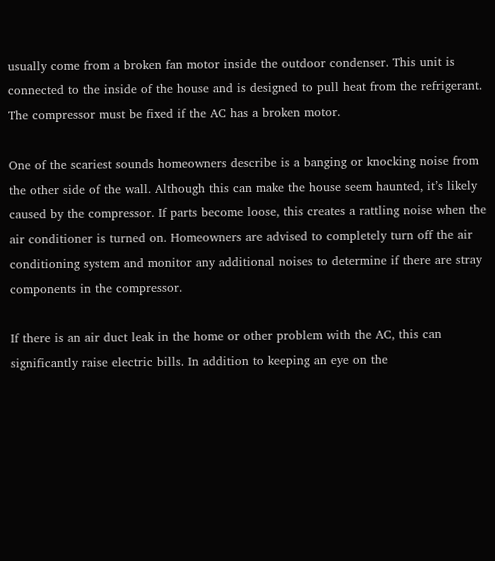usually come from a broken fan motor inside the outdoor condenser. This unit is connected to the inside of the house and is designed to pull heat from the refrigerant. The compressor must be fixed if the AC has a broken motor.

One of the scariest sounds homeowners describe is a banging or knocking noise from the other side of the wall. Although this can make the house seem haunted, it’s likely caused by the compressor. If parts become loose, this creates a rattling noise when the air conditioner is turned on. Homeowners are advised to completely turn off the air conditioning system and monitor any additional noises to determine if there are stray components in the compressor.

If there is an air duct leak in the home or other problem with the AC, this can significantly raise electric bills. In addition to keeping an eye on the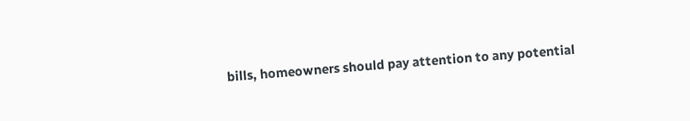bills, homeowners should pay attention to any potential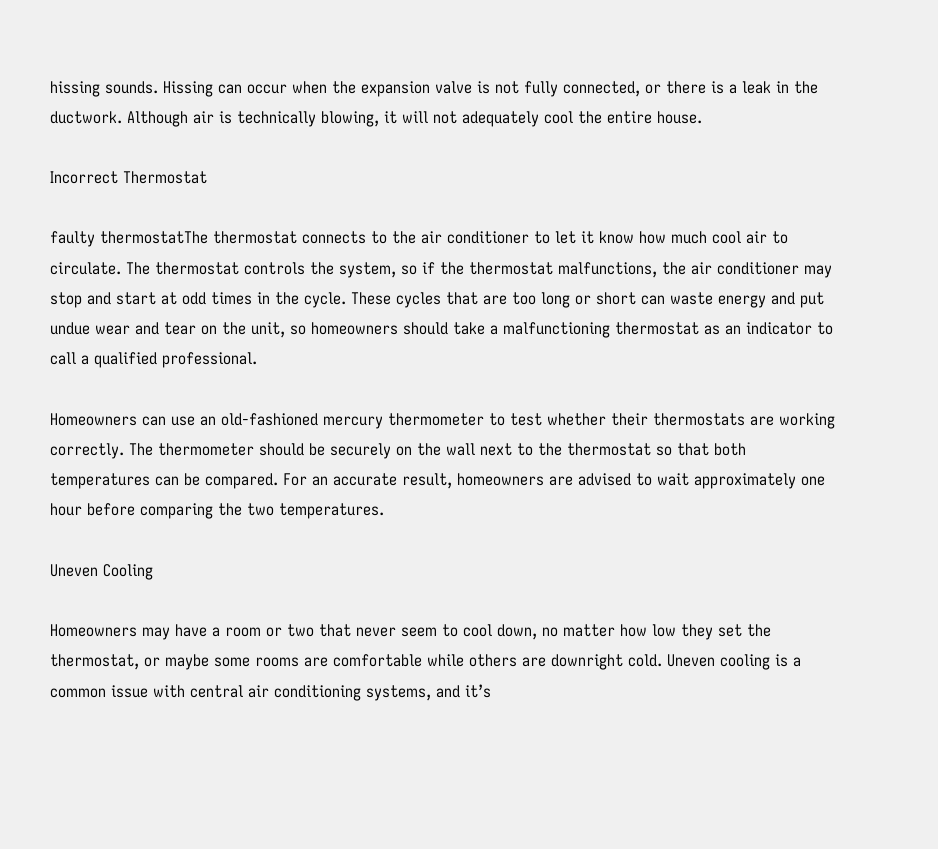hissing sounds. Hissing can occur when the expansion valve is not fully connected, or there is a leak in the ductwork. Although air is technically blowing, it will not adequately cool the entire house.

Incorrect Thermostat

faulty thermostatThe thermostat connects to the air conditioner to let it know how much cool air to circulate. The thermostat controls the system, so if the thermostat malfunctions, the air conditioner may stop and start at odd times in the cycle. These cycles that are too long or short can waste energy and put undue wear and tear on the unit, so homeowners should take a malfunctioning thermostat as an indicator to call a qualified professional.

Homeowners can use an old-fashioned mercury thermometer to test whether their thermostats are working correctly. The thermometer should be securely on the wall next to the thermostat so that both temperatures can be compared. For an accurate result, homeowners are advised to wait approximately one hour before comparing the two temperatures.

Uneven Cooling

Homeowners may have a room or two that never seem to cool down, no matter how low they set the thermostat, or maybe some rooms are comfortable while others are downright cold. Uneven cooling is a common issue with central air conditioning systems, and it’s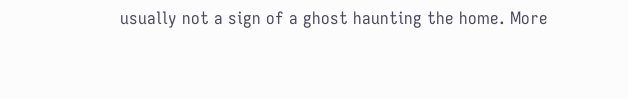usually not a sign of a ghost haunting the home. More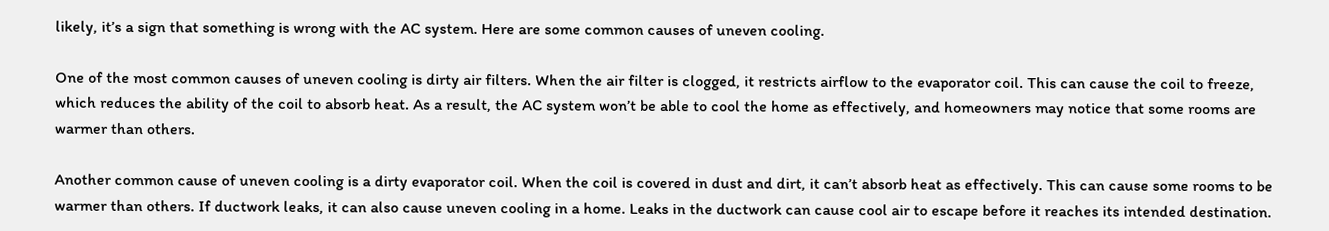likely, it’s a sign that something is wrong with the AC system. Here are some common causes of uneven cooling.

One of the most common causes of uneven cooling is dirty air filters. When the air filter is clogged, it restricts airflow to the evaporator coil. This can cause the coil to freeze, which reduces the ability of the coil to absorb heat. As a result, the AC system won’t be able to cool the home as effectively, and homeowners may notice that some rooms are warmer than others.

Another common cause of uneven cooling is a dirty evaporator coil. When the coil is covered in dust and dirt, it can’t absorb heat as effectively. This can cause some rooms to be warmer than others. If ductwork leaks, it can also cause uneven cooling in a home. Leaks in the ductwork can cause cool air to escape before it reaches its intended destination.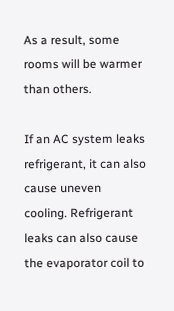As a result, some rooms will be warmer than others.

If an AC system leaks refrigerant, it can also cause uneven cooling. Refrigerant leaks can also cause the evaporator coil to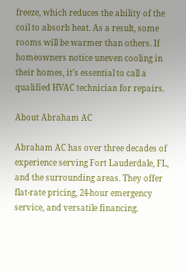freeze, which reduces the ability of the coil to absorb heat. As a result, some rooms will be warmer than others. If homeowners notice uneven cooling in their homes, it’s essential to call a qualified HVAC technician for repairs.

About Abraham AC

Abraham AC has over three decades of experience serving Fort Lauderdale, FL, and the surrounding areas. They offer flat-rate pricing, 24-hour emergency service, and versatile financing.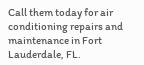Call them today for air conditioning repairs and maintenance in Fort Lauderdale, FL.